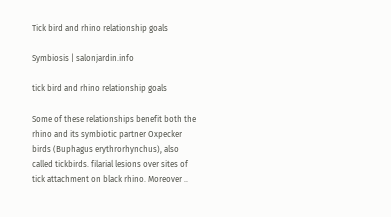Tick bird and rhino relationship goals

Symbiosis | salonjardin.info

tick bird and rhino relationship goals

Some of these relationships benefit both the rhino and its symbiotic partner Oxpecker birds (Buphagus erythrorhynchus), also called tickbirds. filarial lesions over sites of tick attachment on black rhino. Moreover ..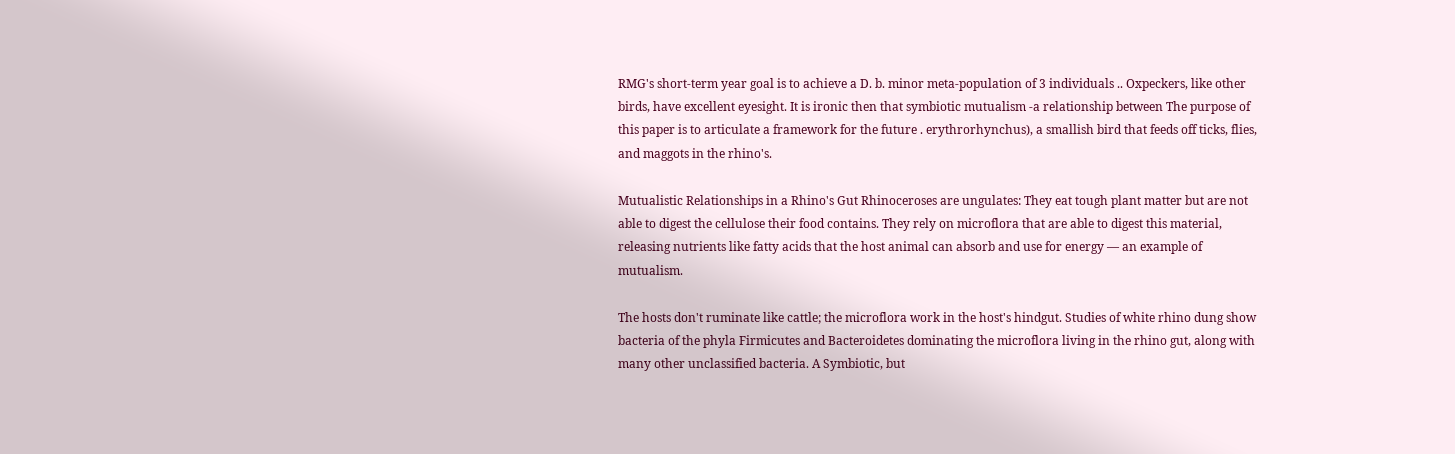RMG's short-term year goal is to achieve a D. b. minor meta-population of 3 individuals .. Oxpeckers, like other birds, have excellent eyesight. It is ironic then that symbiotic mutualism -a relationship between The purpose of this paper is to articulate a framework for the future . erythrorhynchus), a smallish bird that feeds off ticks, flies, and maggots in the rhino's.

Mutualistic Relationships in a Rhino's Gut Rhinoceroses are ungulates: They eat tough plant matter but are not able to digest the cellulose their food contains. They rely on microflora that are able to digest this material, releasing nutrients like fatty acids that the host animal can absorb and use for energy — an example of mutualism.

The hosts don't ruminate like cattle; the microflora work in the host's hindgut. Studies of white rhino dung show bacteria of the phyla Firmicutes and Bacteroidetes dominating the microflora living in the rhino gut, along with many other unclassified bacteria. A Symbiotic, but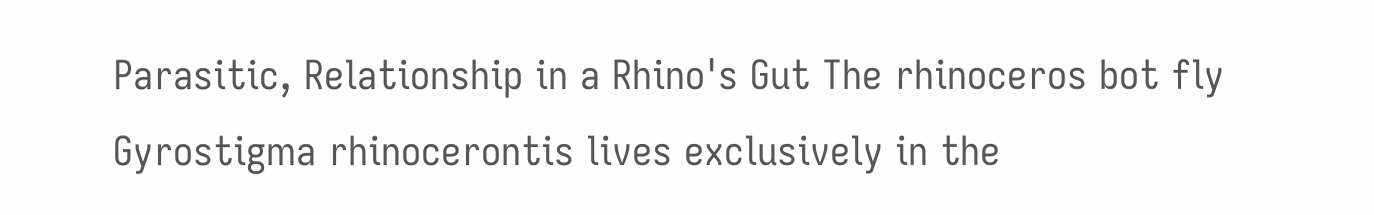Parasitic, Relationship in a Rhino's Gut The rhinoceros bot fly Gyrostigma rhinocerontis lives exclusively in the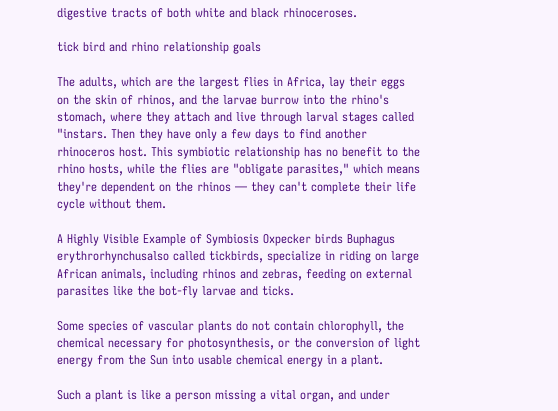digestive tracts of both white and black rhinoceroses.

tick bird and rhino relationship goals

The adults, which are the largest flies in Africa, lay their eggs on the skin of rhinos, and the larvae burrow into the rhino's stomach, where they attach and live through larval stages called "instars. Then they have only a few days to find another rhinoceros host. This symbiotic relationship has no benefit to the rhino hosts, while the flies are "obligate parasites," which means they're dependent on the rhinos — they can't complete their life cycle without them.

A Highly Visible Example of Symbiosis Oxpecker birds Buphagus erythrorhynchusalso called tickbirds, specialize in riding on large African animals, including rhinos and zebras, feeding on external parasites like the bot-fly larvae and ticks.

Some species of vascular plants do not contain chlorophyll, the chemical necessary for photosynthesis, or the conversion of light energy from the Sun into usable chemical energy in a plant.

Such a plant is like a person missing a vital organ, and under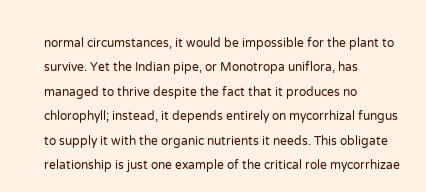normal circumstances, it would be impossible for the plant to survive. Yet the Indian pipe, or Monotropa uniflora, has managed to thrive despite the fact that it produces no chlorophyll; instead, it depends entirely on mycorrhizal fungus to supply it with the organic nutrients it needs. This obligate relationship is just one example of the critical role mycorrhizae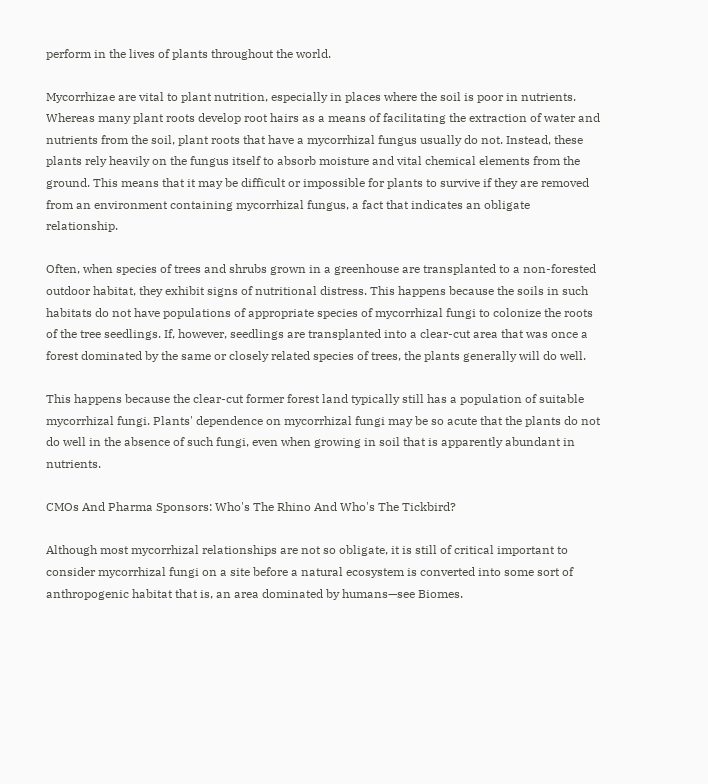perform in the lives of plants throughout the world.

Mycorrhizae are vital to plant nutrition, especially in places where the soil is poor in nutrients. Whereas many plant roots develop root hairs as a means of facilitating the extraction of water and nutrients from the soil, plant roots that have a mycorrhizal fungus usually do not. Instead, these plants rely heavily on the fungus itself to absorb moisture and vital chemical elements from the ground. This means that it may be difficult or impossible for plants to survive if they are removed from an environment containing mycorrhizal fungus, a fact that indicates an obligate relationship.

Often, when species of trees and shrubs grown in a greenhouse are transplanted to a non-forested outdoor habitat, they exhibit signs of nutritional distress. This happens because the soils in such habitats do not have populations of appropriate species of mycorrhizal fungi to colonize the roots of the tree seedlings. If, however, seedlings are transplanted into a clear-cut area that was once a forest dominated by the same or closely related species of trees, the plants generally will do well.

This happens because the clear-cut former forest land typically still has a population of suitable mycorrhizal fungi. Plants' dependence on mycorrhizal fungi may be so acute that the plants do not do well in the absence of such fungi, even when growing in soil that is apparently abundant in nutrients.

CMOs And Pharma Sponsors: Who's The Rhino And Who's The Tickbird?

Although most mycorrhizal relationships are not so obligate, it is still of critical important to consider mycorrhizal fungi on a site before a natural ecosystem is converted into some sort of anthropogenic habitat that is, an area dominated by humans—see Biomes.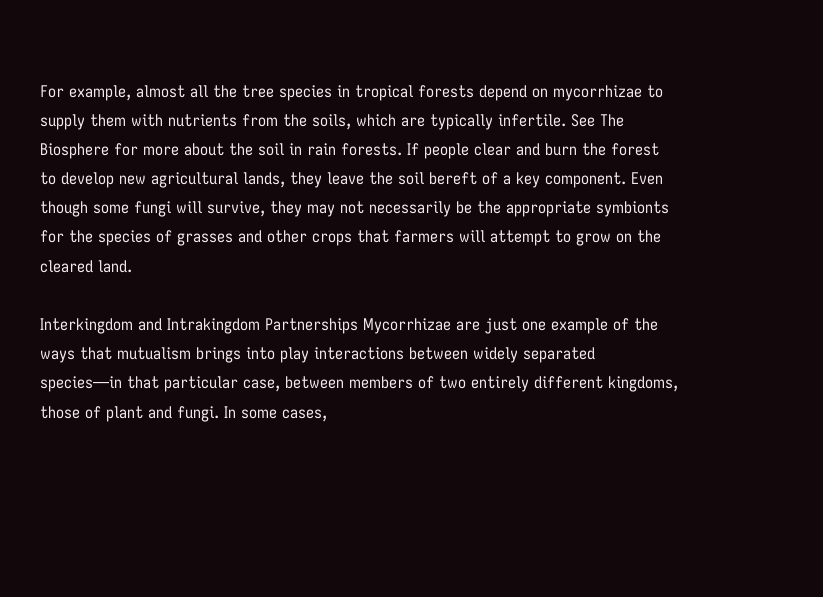For example, almost all the tree species in tropical forests depend on mycorrhizae to supply them with nutrients from the soils, which are typically infertile. See The Biosphere for more about the soil in rain forests. If people clear and burn the forest to develop new agricultural lands, they leave the soil bereft of a key component. Even though some fungi will survive, they may not necessarily be the appropriate symbionts for the species of grasses and other crops that farmers will attempt to grow on the cleared land.

Interkingdom and Intrakingdom Partnerships Mycorrhizae are just one example of the ways that mutualism brings into play interactions between widely separated species—in that particular case, between members of two entirely different kingdoms, those of plant and fungi. In some cases,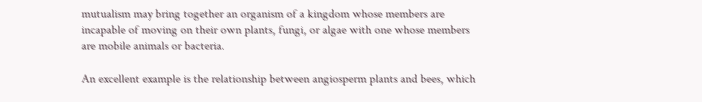mutualism may bring together an organism of a kingdom whose members are incapable of moving on their own plants, fungi, or algae with one whose members are mobile animals or bacteria.

An excellent example is the relationship between angiosperm plants and bees, which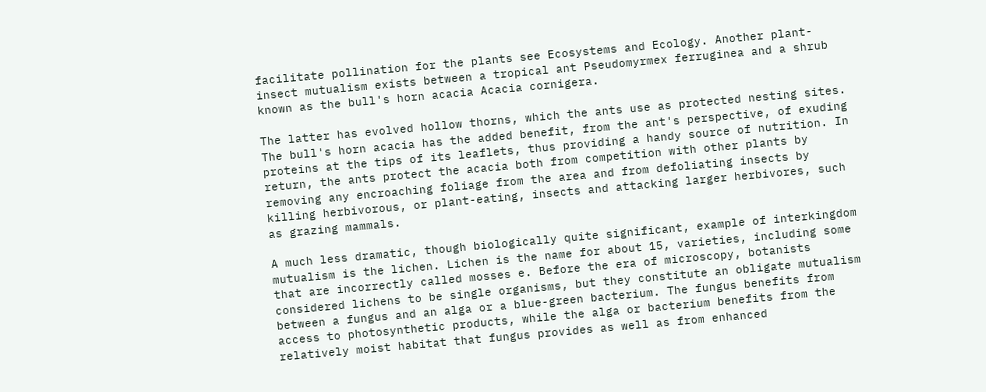facilitate pollination for the plants see Ecosystems and Ecology. Another plant-insect mutualism exists between a tropical ant Pseudomyrmex ferruginea and a shrub known as the bull's horn acacia Acacia cornigera.

The latter has evolved hollow thorns, which the ants use as protected nesting sites. The bull's horn acacia has the added benefit, from the ant's perspective, of exuding proteins at the tips of its leaflets, thus providing a handy source of nutrition. In return, the ants protect the acacia both from competition with other plants by removing any encroaching foliage from the area and from defoliating insects by killing herbivorous, or plant-eating, insects and attacking larger herbivores, such as grazing mammals.

A much less dramatic, though biologically quite significant, example of interkingdom mutualism is the lichen. Lichen is the name for about 15, varieties, including some that are incorrectly called mosses e. Before the era of microscopy, botanists considered lichens to be single organisms, but they constitute an obligate mutualism between a fungus and an alga or a blue-green bacterium. The fungus benefits from access to photosynthetic products, while the alga or bacterium benefits from the relatively moist habitat that fungus provides as well as from enhanced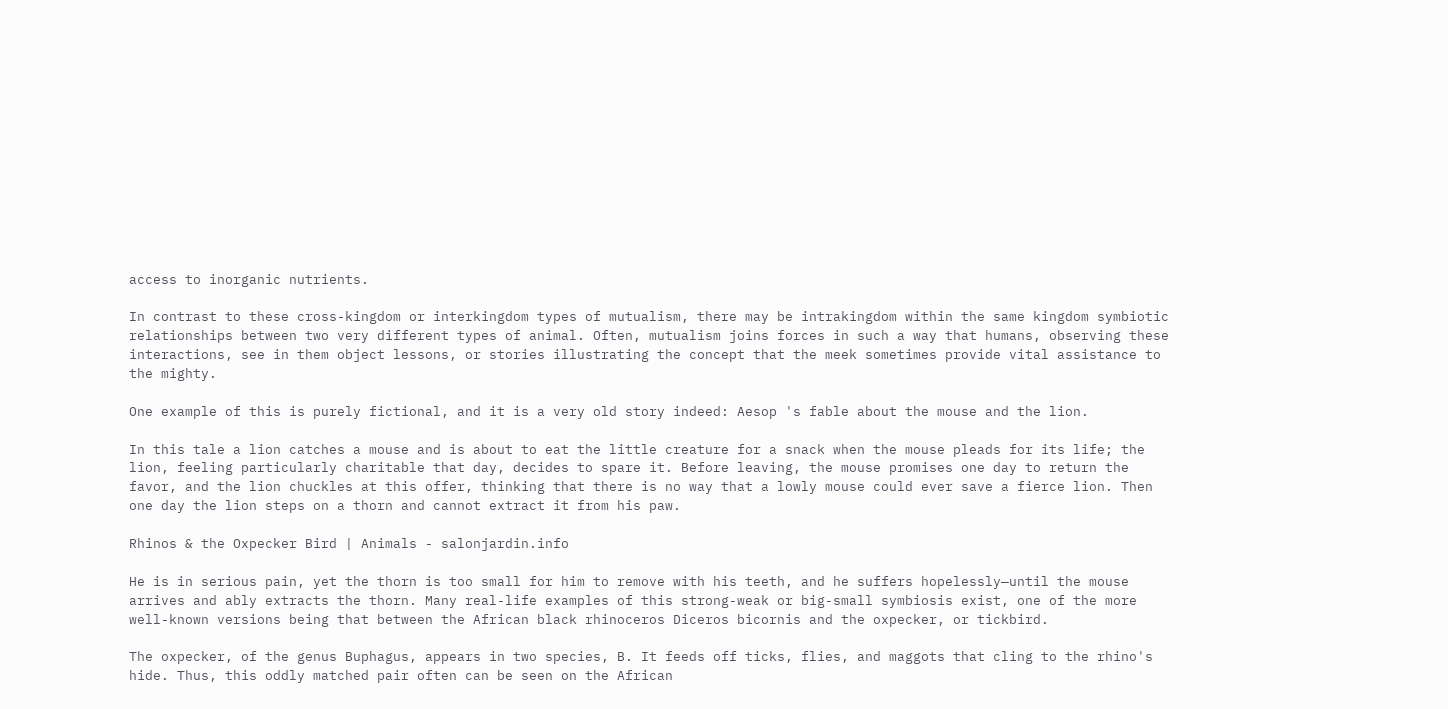access to inorganic nutrients.

In contrast to these cross-kingdom or interkingdom types of mutualism, there may be intrakingdom within the same kingdom symbiotic relationships between two very different types of animal. Often, mutualism joins forces in such a way that humans, observing these interactions, see in them object lessons, or stories illustrating the concept that the meek sometimes provide vital assistance to the mighty.

One example of this is purely fictional, and it is a very old story indeed: Aesop 's fable about the mouse and the lion.

In this tale a lion catches a mouse and is about to eat the little creature for a snack when the mouse pleads for its life; the lion, feeling particularly charitable that day, decides to spare it. Before leaving, the mouse promises one day to return the favor, and the lion chuckles at this offer, thinking that there is no way that a lowly mouse could ever save a fierce lion. Then one day the lion steps on a thorn and cannot extract it from his paw.

Rhinos & the Oxpecker Bird | Animals - salonjardin.info

He is in serious pain, yet the thorn is too small for him to remove with his teeth, and he suffers hopelessly—until the mouse arrives and ably extracts the thorn. Many real-life examples of this strong-weak or big-small symbiosis exist, one of the more well-known versions being that between the African black rhinoceros Diceros bicornis and the oxpecker, or tickbird.

The oxpecker, of the genus Buphagus, appears in two species, B. It feeds off ticks, flies, and maggots that cling to the rhino's hide. Thus, this oddly matched pair often can be seen on the African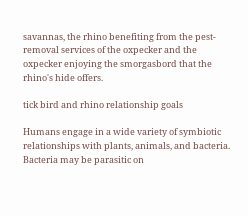savannas, the rhino benefiting from the pest-removal services of the oxpecker and the oxpecker enjoying the smorgasbord that the rhino's hide offers.

tick bird and rhino relationship goals

Humans engage in a wide variety of symbiotic relationships with plants, animals, and bacteria. Bacteria may be parasitic on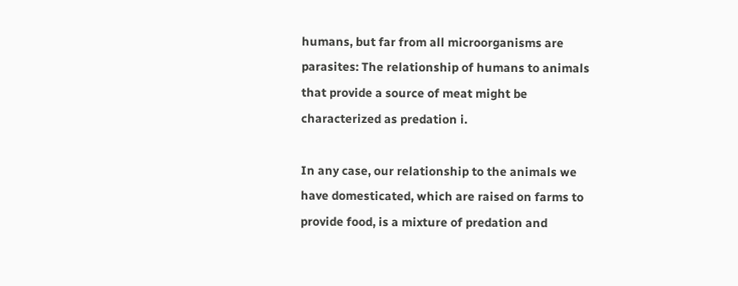humans, but far from all microorganisms are parasites: The relationship of humans to animals that provide a source of meat might be characterized as predation i.

In any case, our relationship to the animals we have domesticated, which are raised on farms to provide food, is a mixture of predation and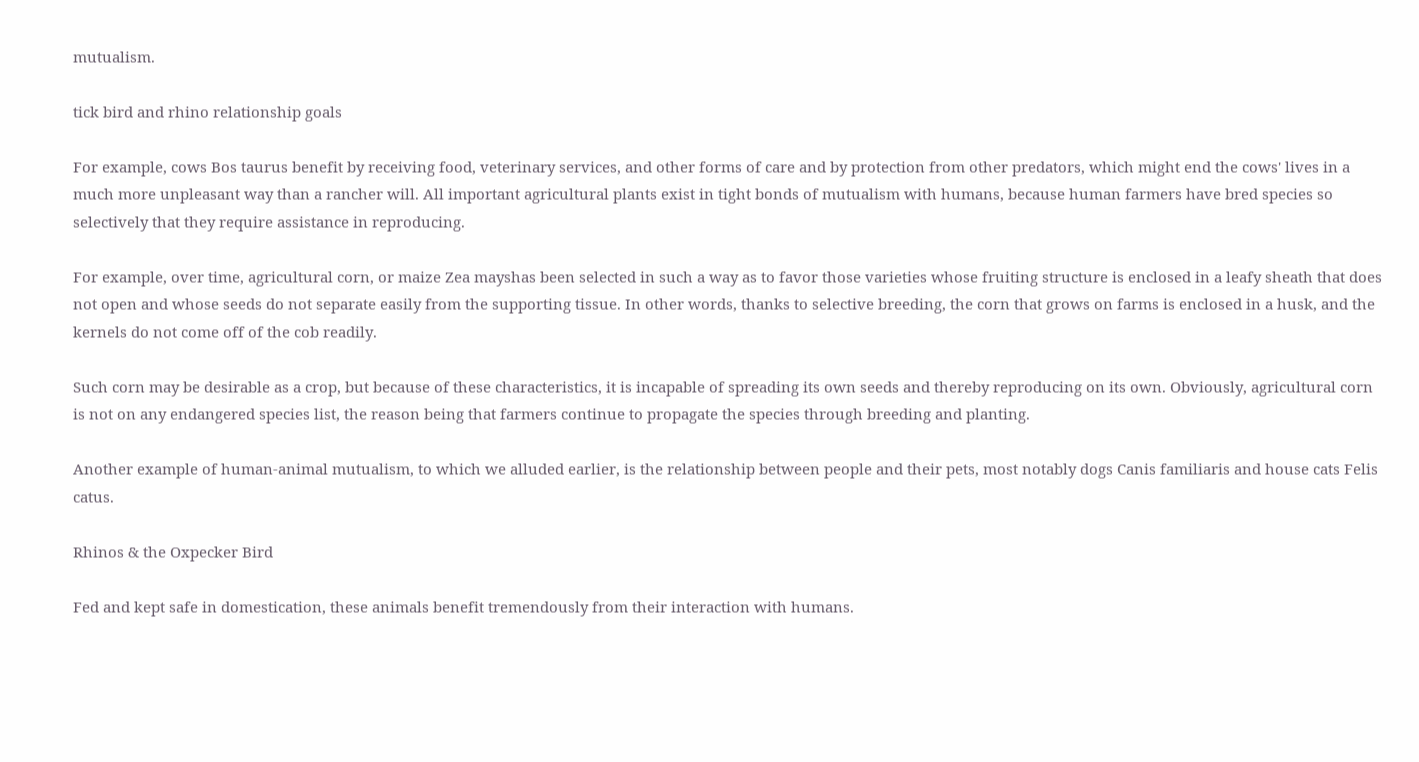mutualism.

tick bird and rhino relationship goals

For example, cows Bos taurus benefit by receiving food, veterinary services, and other forms of care and by protection from other predators, which might end the cows' lives in a much more unpleasant way than a rancher will. All important agricultural plants exist in tight bonds of mutualism with humans, because human farmers have bred species so selectively that they require assistance in reproducing.

For example, over time, agricultural corn, or maize Zea mayshas been selected in such a way as to favor those varieties whose fruiting structure is enclosed in a leafy sheath that does not open and whose seeds do not separate easily from the supporting tissue. In other words, thanks to selective breeding, the corn that grows on farms is enclosed in a husk, and the kernels do not come off of the cob readily.

Such corn may be desirable as a crop, but because of these characteristics, it is incapable of spreading its own seeds and thereby reproducing on its own. Obviously, agricultural corn is not on any endangered species list, the reason being that farmers continue to propagate the species through breeding and planting.

Another example of human-animal mutualism, to which we alluded earlier, is the relationship between people and their pets, most notably dogs Canis familiaris and house cats Felis catus.

Rhinos & the Oxpecker Bird

Fed and kept safe in domestication, these animals benefit tremendously from their interaction with humans.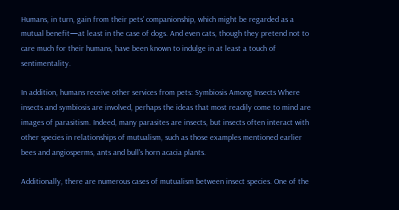Humans, in turn, gain from their pets' companionship, which might be regarded as a mutual benefit—at least in the case of dogs. And even cats, though they pretend not to care much for their humans, have been known to indulge in at least a touch of sentimentality.

In addition, humans receive other services from pets: Symbiosis Among Insects Where insects and symbiosis are involved, perhaps the ideas that most readily come to mind are images of parasitism. Indeed, many parasites are insects, but insects often interact with other species in relationships of mutualism, such as those examples mentioned earlier bees and angiosperms, ants and bull's horn acacia plants.

Additionally, there are numerous cases of mutualism between insect species. One of the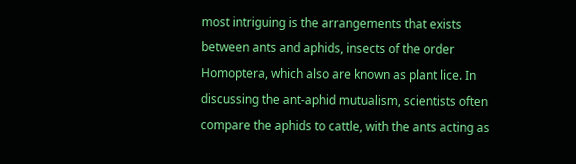most intriguing is the arrangements that exists between ants and aphids, insects of the order Homoptera, which also are known as plant lice. In discussing the ant-aphid mutualism, scientists often compare the aphids to cattle, with the ants acting as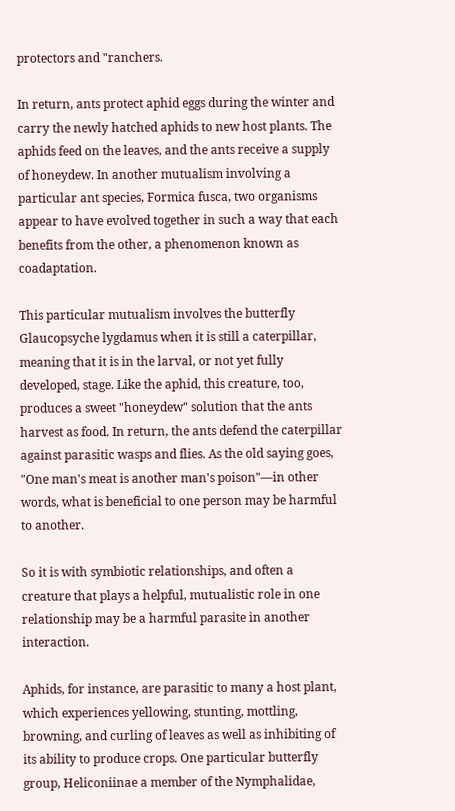protectors and "ranchers.

In return, ants protect aphid eggs during the winter and carry the newly hatched aphids to new host plants. The aphids feed on the leaves, and the ants receive a supply of honeydew. In another mutualism involving a particular ant species, Formica fusca, two organisms appear to have evolved together in such a way that each benefits from the other, a phenomenon known as coadaptation.

This particular mutualism involves the butterfly Glaucopsyche lygdamus when it is still a caterpillar, meaning that it is in the larval, or not yet fully developed, stage. Like the aphid, this creature, too, produces a sweet "honeydew" solution that the ants harvest as food. In return, the ants defend the caterpillar against parasitic wasps and flies. As the old saying goes, "One man's meat is another man's poison"—in other words, what is beneficial to one person may be harmful to another.

So it is with symbiotic relationships, and often a creature that plays a helpful, mutualistic role in one relationship may be a harmful parasite in another interaction.

Aphids, for instance, are parasitic to many a host plant, which experiences yellowing, stunting, mottling, browning, and curling of leaves as well as inhibiting of its ability to produce crops. One particular butterfly group, Heliconiinae a member of the Nymphalidae,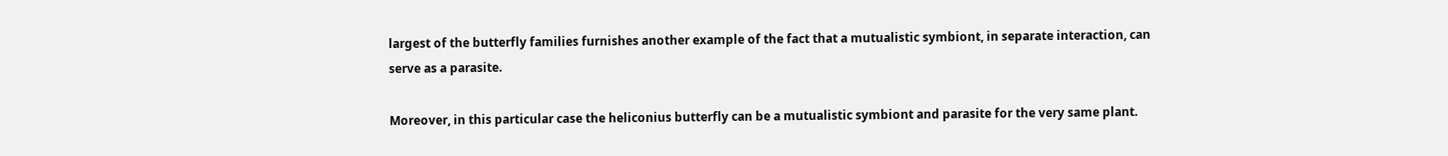largest of the butterfly families furnishes another example of the fact that a mutualistic symbiont, in separate interaction, can serve as a parasite.

Moreover, in this particular case the heliconius butterfly can be a mutualistic symbiont and parasite for the very same plant.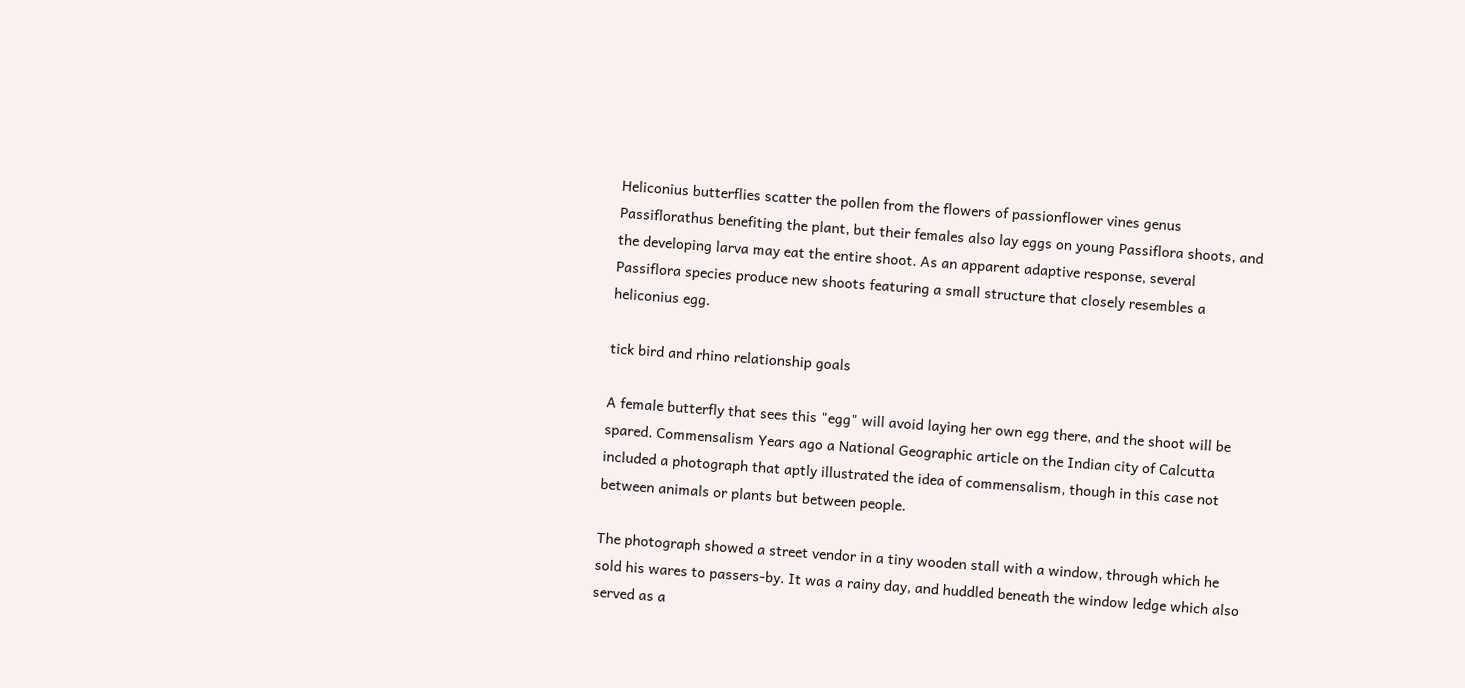Heliconius butterflies scatter the pollen from the flowers of passionflower vines genus Passiflorathus benefiting the plant, but their females also lay eggs on young Passiflora shoots, and the developing larva may eat the entire shoot. As an apparent adaptive response, several Passiflora species produce new shoots featuring a small structure that closely resembles a heliconius egg.

tick bird and rhino relationship goals

A female butterfly that sees this "egg" will avoid laying her own egg there, and the shoot will be spared. Commensalism Years ago a National Geographic article on the Indian city of Calcutta included a photograph that aptly illustrated the idea of commensalism, though in this case not between animals or plants but between people.

The photograph showed a street vendor in a tiny wooden stall with a window, through which he sold his wares to passers-by. It was a rainy day, and huddled beneath the window ledge which also served as a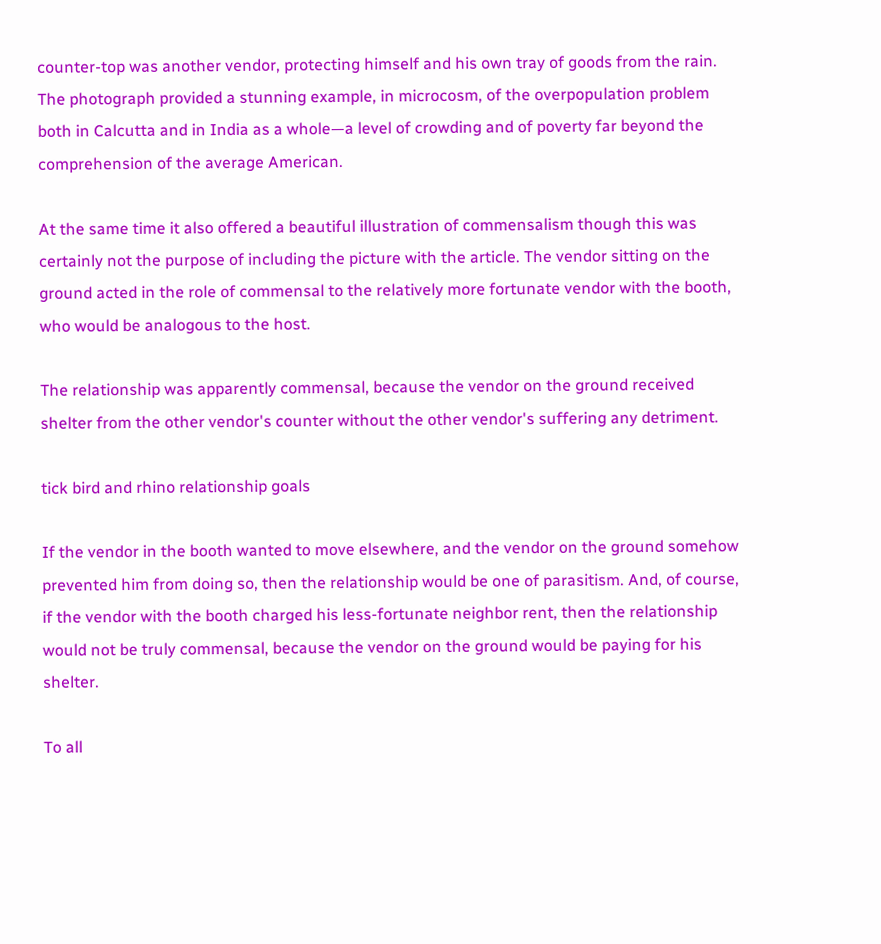counter-top was another vendor, protecting himself and his own tray of goods from the rain. The photograph provided a stunning example, in microcosm, of the overpopulation problem both in Calcutta and in India as a whole—a level of crowding and of poverty far beyond the comprehension of the average American.

At the same time it also offered a beautiful illustration of commensalism though this was certainly not the purpose of including the picture with the article. The vendor sitting on the ground acted in the role of commensal to the relatively more fortunate vendor with the booth, who would be analogous to the host.

The relationship was apparently commensal, because the vendor on the ground received shelter from the other vendor's counter without the other vendor's suffering any detriment.

tick bird and rhino relationship goals

If the vendor in the booth wanted to move elsewhere, and the vendor on the ground somehow prevented him from doing so, then the relationship would be one of parasitism. And, of course, if the vendor with the booth charged his less-fortunate neighbor rent, then the relationship would not be truly commensal, because the vendor on the ground would be paying for his shelter.

To all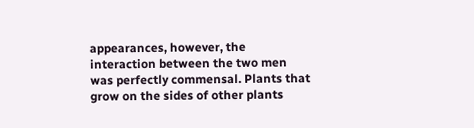appearances, however, the interaction between the two men was perfectly commensal. Plants that grow on the sides of other plants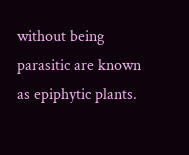without being parasitic are known as epiphytic plants.